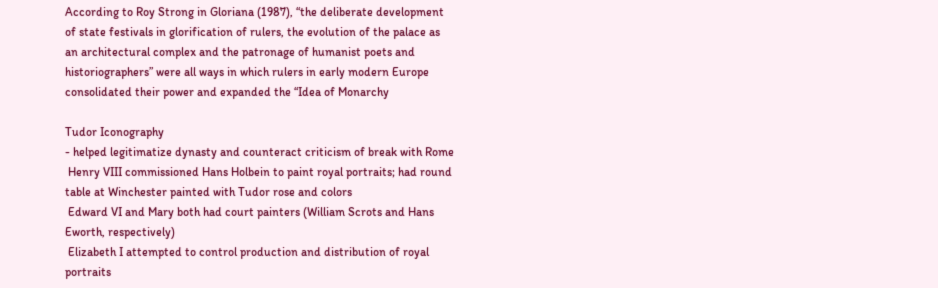According to Roy Strong in Gloriana (1987), “the deliberate development of state festivals in glorification of rulers, the evolution of the palace as an architectural complex and the patronage of humanist poets and historiographers” were all ways in which rulers in early modern Europe consolidated their power and expanded the “Idea of Monarchy

Tudor Iconography
- helped legitimatize dynasty and counteract criticism of break with Rome
 Henry VIII commissioned Hans Holbein to paint royal portraits; had round table at Winchester painted with Tudor rose and colors
 Edward VI and Mary both had court painters (William Scrots and Hans Eworth, respectively)
 Elizabeth I attempted to control production and distribution of royal portraits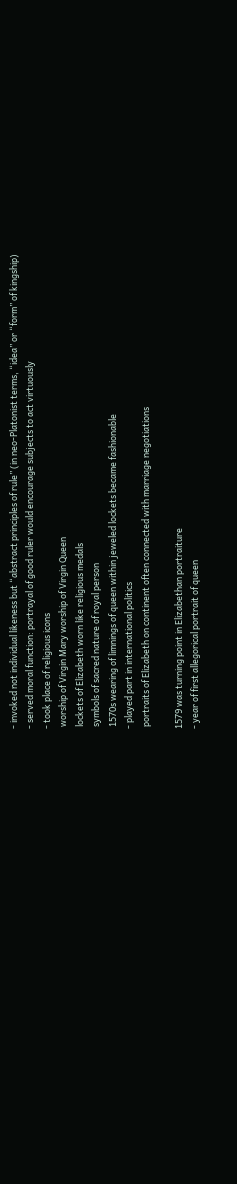- invoked not individual likeness but “abstract principles of rule” (in neo-Platonist terms, “idea” or “form” of kingship)
- served moral function: portrayal of good ruler would encourage subjects to act virtuously
- took place of religious icons
 worship of Virgin Mary worship of Virgin Queen
 lockets of Elizabeth worn like religious medals
 symbols of sacred nature of royal person
 1570s wearing of limnings of queen within jeweled lockets became fashionable
- played part in international politics
 portraits of Elizabeth on continent often connected with marriage negotiations

1579 was turning point in Elizabethan portraiture
- year of first allegorical portrait of queen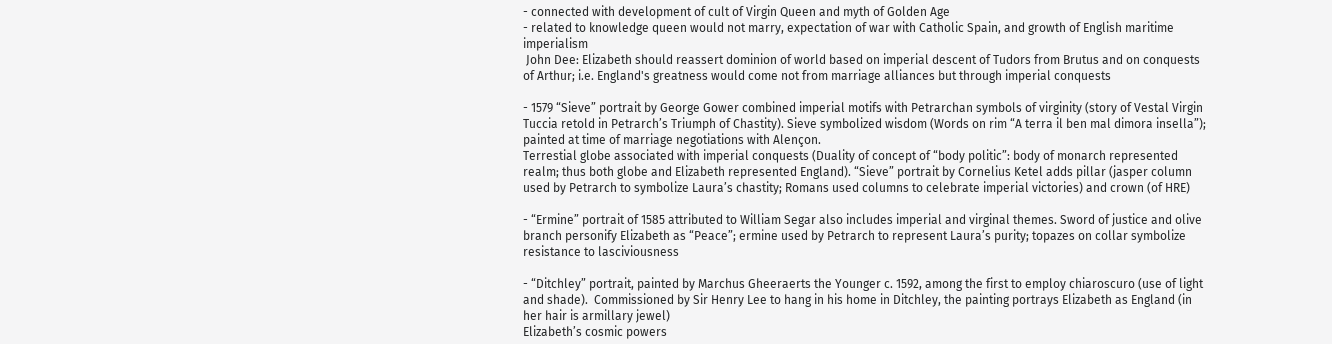- connected with development of cult of Virgin Queen and myth of Golden Age
- related to knowledge queen would not marry, expectation of war with Catholic Spain, and growth of English maritime imperialism
 John Dee: Elizabeth should reassert dominion of world based on imperial descent of Tudors from Brutus and on conquests of Arthur; i.e. England's greatness would come not from marriage alliances but through imperial conquests

- 1579 “Sieve” portrait by George Gower combined imperial motifs with Petrarchan symbols of virginity (story of Vestal Virgin Tuccia retold in Petrarch’s Triumph of Chastity). Sieve symbolized wisdom (Words on rim “A terra il ben mal dimora insella”); painted at time of marriage negotiations with Alençon.
Terrestial globe associated with imperial conquests (Duality of concept of “body politic”: body of monarch represented realm; thus both globe and Elizabeth represented England). “Sieve” portrait by Cornelius Ketel adds pillar (jasper column used by Petrarch to symbolize Laura’s chastity; Romans used columns to celebrate imperial victories) and crown (of HRE)

- “Ermine” portrait of 1585 attributed to William Segar also includes imperial and virginal themes. Sword of justice and olive branch personify Elizabeth as “Peace”; ermine used by Petrarch to represent Laura’s purity; topazes on collar symbolize resistance to lasciviousness

- “Ditchley” portrait, painted by Marchus Gheeraerts the Younger c. 1592, among the first to employ chiaroscuro (use of light and shade).  Commissioned by Sir Henry Lee to hang in his home in Ditchley, the painting portrays Elizabeth as England (in her hair is armillary jewel)
Elizabeth’s cosmic powers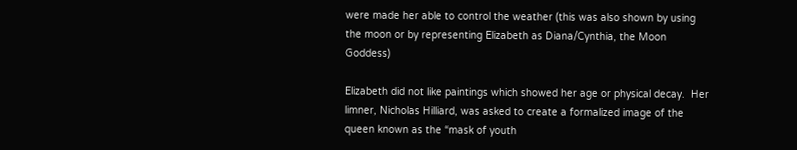were made her able to control the weather (this was also shown by using the moon or by representing Elizabeth as Diana/Cynthia, the Moon Goddess)

Elizabeth did not like paintings which showed her age or physical decay.  Her limner, Nicholas Hilliard, was asked to create a formalized image of the queen known as the “mask of youth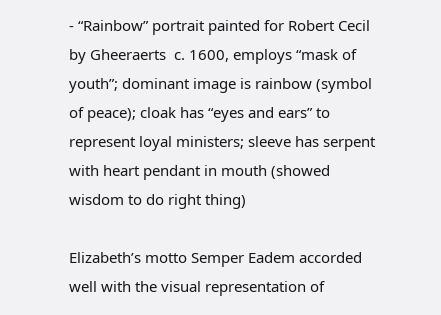- “Rainbow” portrait painted for Robert Cecil by Gheeraerts  c. 1600, employs “mask of youth”; dominant image is rainbow (symbol of peace); cloak has “eyes and ears” to represent loyal ministers; sleeve has serpent with heart pendant in mouth (showed wisdom to do right thing)

Elizabeth’s motto Semper Eadem accorded well with the visual representation of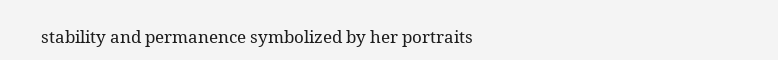stability and permanence symbolized by her portraits